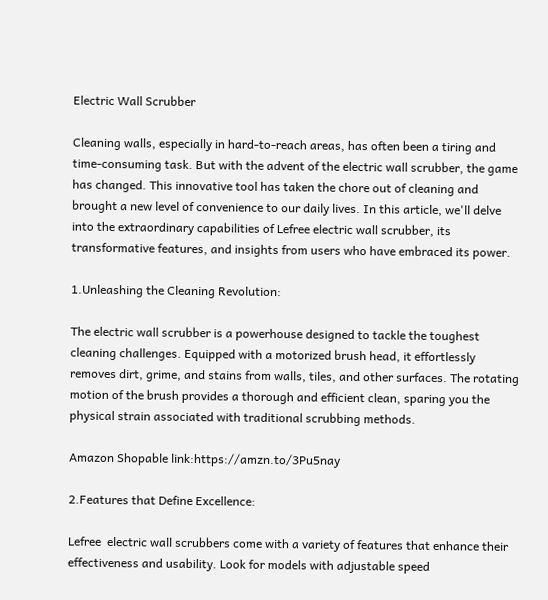Electric Wall Scrubber

Cleaning walls, especially in hard-to-reach areas, has often been a tiring and time-consuming task. But with the advent of the electric wall scrubber, the game has changed. This innovative tool has taken the chore out of cleaning and brought a new level of convenience to our daily lives. In this article, we'll delve into the extraordinary capabilities of Lefree electric wall scrubber, its transformative features, and insights from users who have embraced its power.

1.Unleashing the Cleaning Revolution:

The electric wall scrubber is a powerhouse designed to tackle the toughest cleaning challenges. Equipped with a motorized brush head, it effortlessly removes dirt, grime, and stains from walls, tiles, and other surfaces. The rotating motion of the brush provides a thorough and efficient clean, sparing you the physical strain associated with traditional scrubbing methods.

Amazon Shopable link:https://amzn.to/3Pu5nay

2.Features that Define Excellence:

Lefree  electric wall scrubbers come with a variety of features that enhance their effectiveness and usability. Look for models with adjustable speed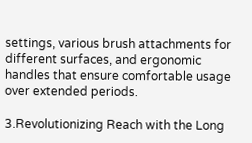settings, various brush attachments for different surfaces, and ergonomic handles that ensure comfortable usage over extended periods.

3.Revolutionizing Reach with the Long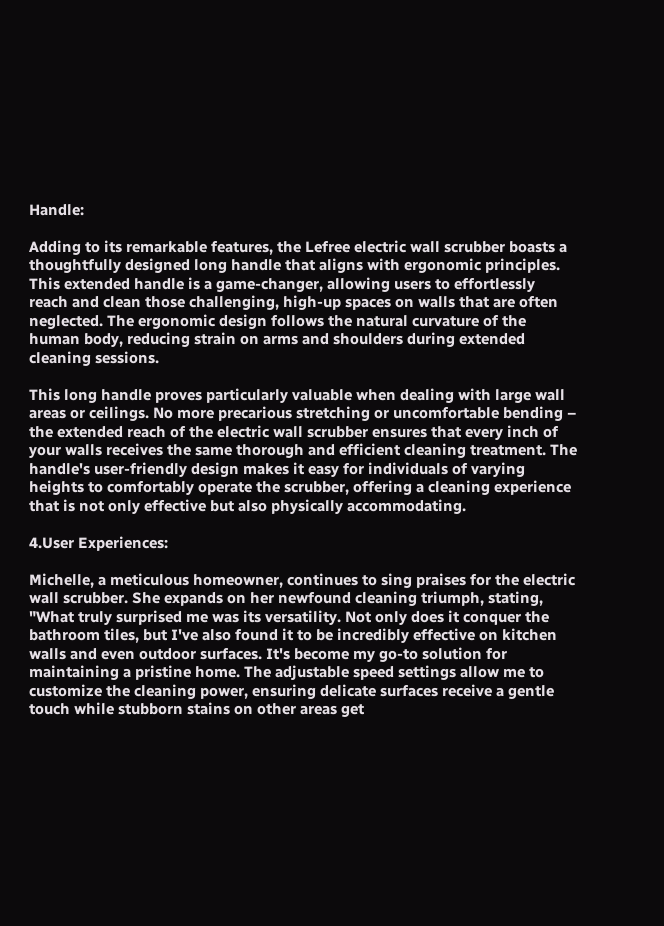Handle:

Adding to its remarkable features, the Lefree electric wall scrubber boasts a thoughtfully designed long handle that aligns with ergonomic principles. This extended handle is a game-changer, allowing users to effortlessly reach and clean those challenging, high-up spaces on walls that are often neglected. The ergonomic design follows the natural curvature of the human body, reducing strain on arms and shoulders during extended cleaning sessions.

This long handle proves particularly valuable when dealing with large wall areas or ceilings. No more precarious stretching or uncomfortable bending – the extended reach of the electric wall scrubber ensures that every inch of your walls receives the same thorough and efficient cleaning treatment. The handle's user-friendly design makes it easy for individuals of varying heights to comfortably operate the scrubber, offering a cleaning experience that is not only effective but also physically accommodating.

4.User Experiences:

Michelle, a meticulous homeowner, continues to sing praises for the electric wall scrubber. She expands on her newfound cleaning triumph, stating, "What truly surprised me was its versatility. Not only does it conquer the bathroom tiles, but I've also found it to be incredibly effective on kitchen walls and even outdoor surfaces. It's become my go-to solution for maintaining a pristine home. The adjustable speed settings allow me to customize the cleaning power, ensuring delicate surfaces receive a gentle touch while stubborn stains on other areas get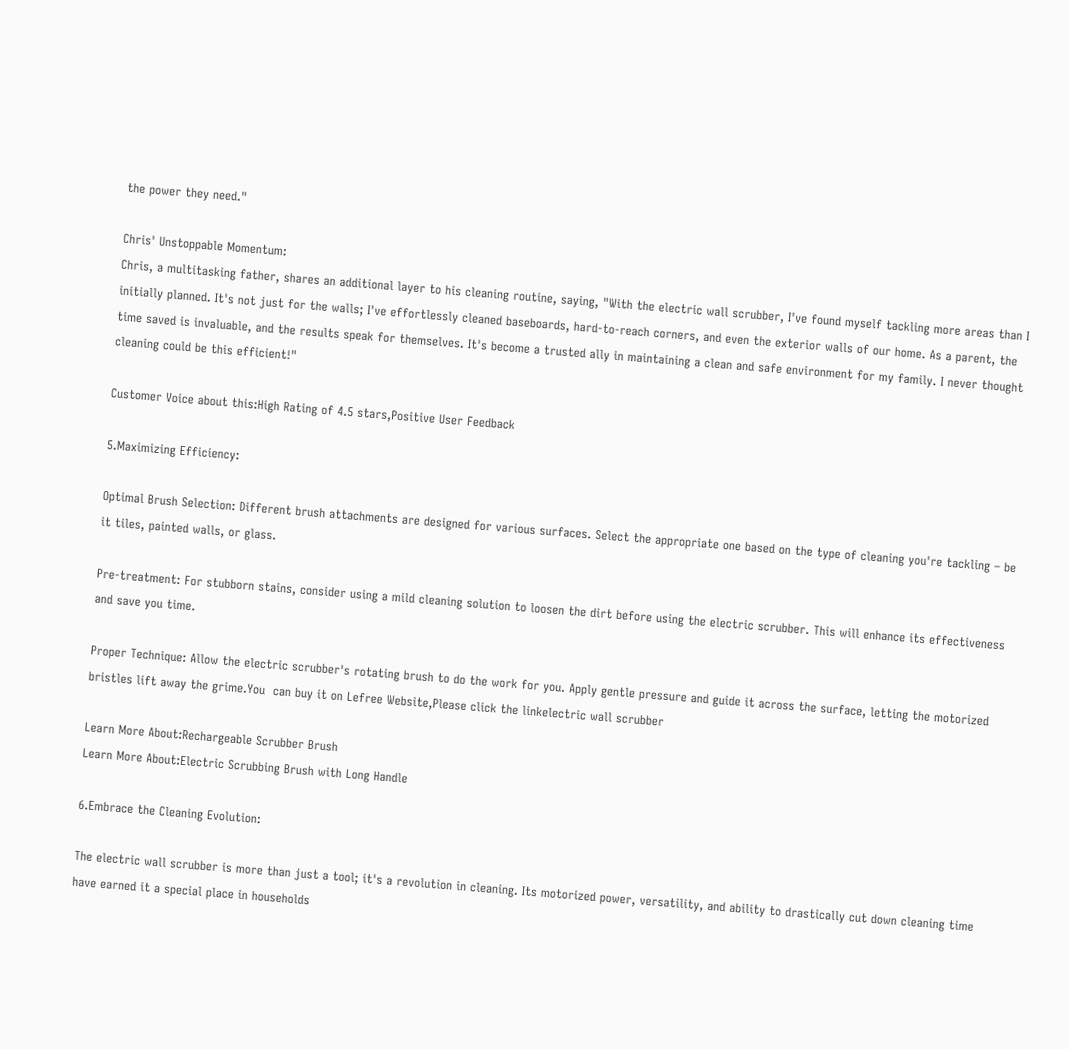the power they need."

Chris' Unstoppable Momentum:
Chris, a multitasking father, shares an additional layer to his cleaning routine, saying, "With the electric wall scrubber, I've found myself tackling more areas than I initially planned. It's not just for the walls; I've effortlessly cleaned baseboards, hard-to-reach corners, and even the exterior walls of our home. As a parent, the time saved is invaluable, and the results speak for themselves. It's become a trusted ally in maintaining a clean and safe environment for my family. I never thought cleaning could be this efficient!"

Customer Voice about this:High Rating of 4.5 stars,Positive User Feedback

5.Maximizing Efficiency:

Optimal Brush Selection: Different brush attachments are designed for various surfaces. Select the appropriate one based on the type of cleaning you're tackling – be it tiles, painted walls, or glass.

Pre-treatment: For stubborn stains, consider using a mild cleaning solution to loosen the dirt before using the electric scrubber. This will enhance its effectiveness and save you time.

Proper Technique: Allow the electric scrubber's rotating brush to do the work for you. Apply gentle pressure and guide it across the surface, letting the motorized bristles lift away the grime.You  can buy it on Lefree Website,Please click the linkelectric wall scrubber

Learn More About:Rechargeable Scrubber Brush
Learn More About:Electric Scrubbing Brush with Long Handle

6.Embrace the Cleaning Evolution:

The electric wall scrubber is more than just a tool; it's a revolution in cleaning. Its motorized power, versatility, and ability to drastically cut down cleaning time have earned it a special place in households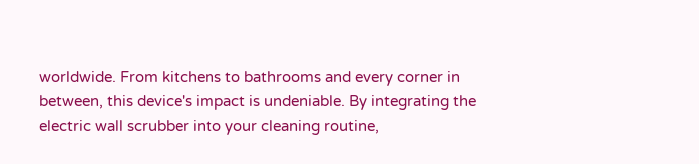worldwide. From kitchens to bathrooms and every corner in between, this device's impact is undeniable. By integrating the electric wall scrubber into your cleaning routine,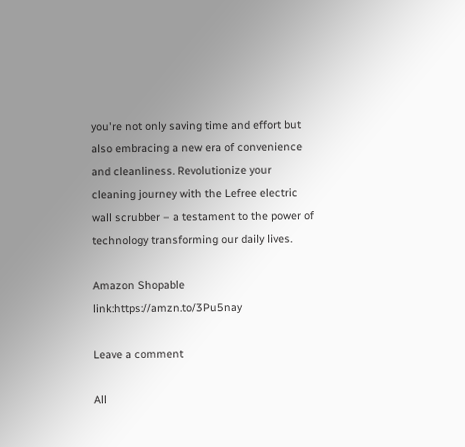you're not only saving time and effort but also embracing a new era of convenience and cleanliness. Revolutionize your cleaning journey with the Lefree electric wall scrubber – a testament to the power of technology transforming our daily lives.

Amazon Shopable link:https://amzn.to/3Pu5nay

Leave a comment

All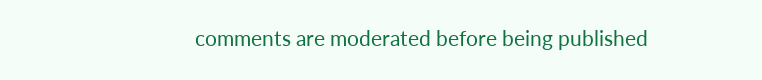comments are moderated before being published